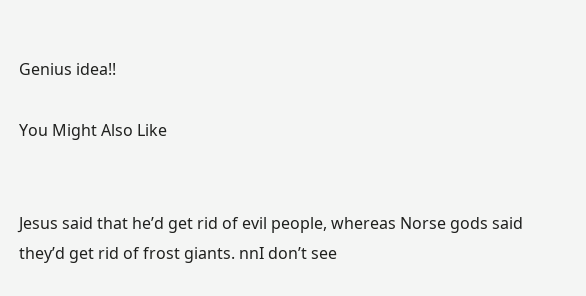Genius idea!!

You Might Also Like


Jesus said that he’d get rid of evil people, whereas Norse gods said they’d get rid of frost giants. nnI don’t see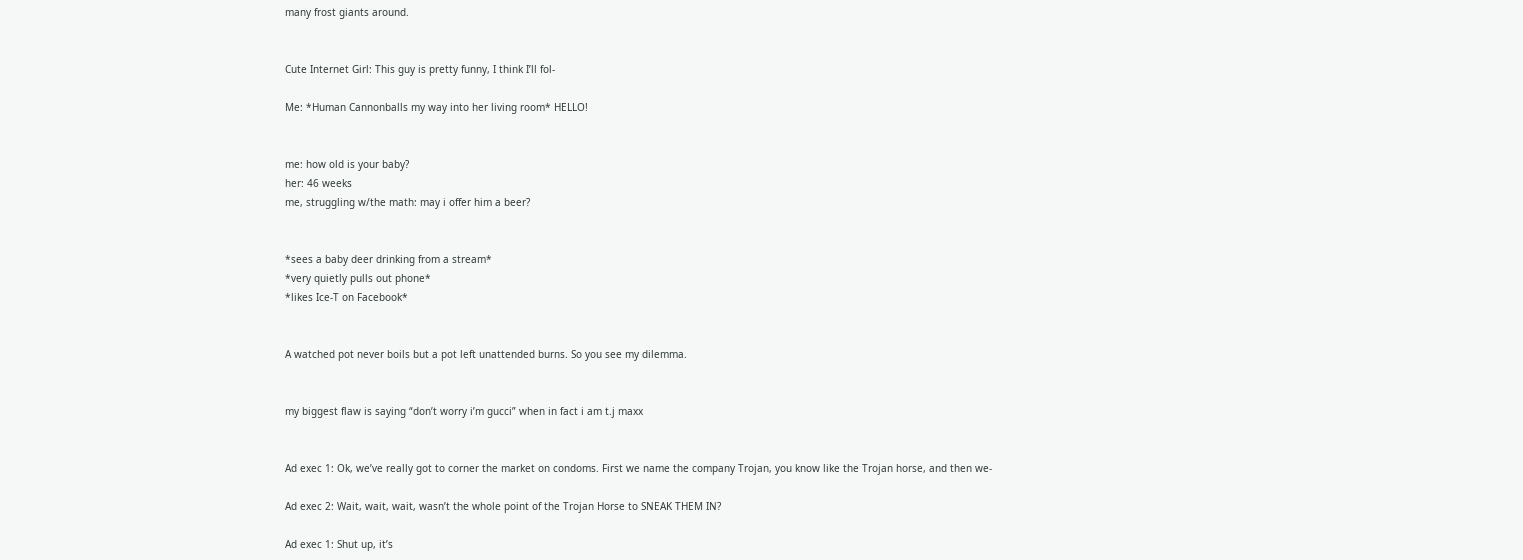many frost giants around.


Cute Internet Girl: This guy is pretty funny, I think I’ll fol-

Me: *Human Cannonballs my way into her living room* HELLO!


me: how old is your baby?
her: 46 weeks
me, struggling w/the math: may i offer him a beer?


*sees a baby deer drinking from a stream*
*very quietly pulls out phone*
*likes Ice-T on Facebook*


A watched pot never boils but a pot left unattended burns. So you see my dilemma.


my biggest flaw is saying “don’t worry i’m gucci” when in fact i am t.j maxx


Ad exec 1: Ok, we’ve really got to corner the market on condoms. First we name the company Trojan, you know like the Trojan horse, and then we-

Ad exec 2: Wait, wait, wait, wasn’t the whole point of the Trojan Horse to SNEAK THEM IN?

Ad exec 1: Shut up, it’s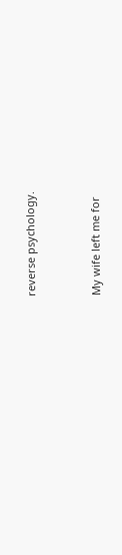reverse psychology.


My wife left me for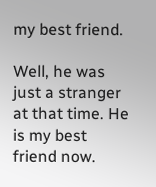my best friend.

Well, he was just a stranger at that time. He is my best friend now.